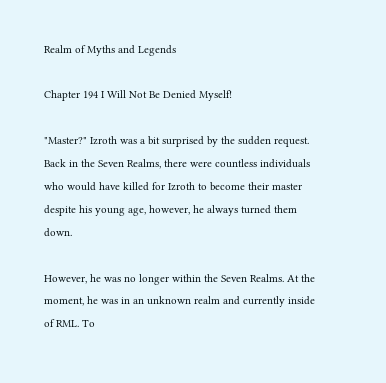Realm of Myths and Legends

Chapter 194 I Will Not Be Denied Myself!

"Master?" Izroth was a bit surprised by the sudden request. Back in the Seven Realms, there were countless individuals who would have killed for Izroth to become their master despite his young age, however, he always turned them down.

However, he was no longer within the Seven Realms. At the moment, he was in an unknown realm and currently inside of RML. To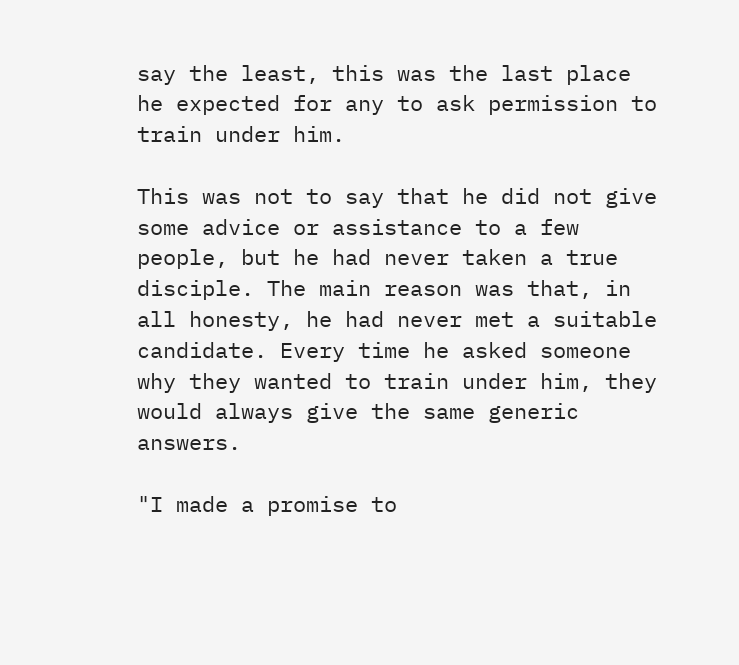say the least, this was the last place he expected for any to ask permission to train under him.

This was not to say that he did not give some advice or assistance to a few people, but he had never taken a true disciple. The main reason was that, in all honesty, he had never met a suitable candidate. Every time he asked someone why they wanted to train under him, they would always give the same generic answers.

"I made a promise to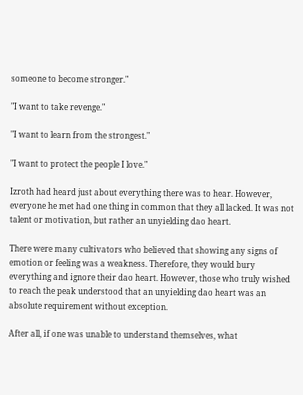someone to become stronger."

"I want to take revenge."

"I want to learn from the strongest."

"I want to protect the people I love."

Izroth had heard just about everything there was to hear. However, everyone he met had one thing in common that they all lacked. It was not talent or motivation, but rather an unyielding dao heart.

There were many cultivators who believed that showing any signs of emotion or feeling was a weakness. Therefore, they would bury everything and ignore their dao heart. However, those who truly wished to reach the peak understood that an unyielding dao heart was an absolute requirement without exception.

After all, if one was unable to understand themselves, what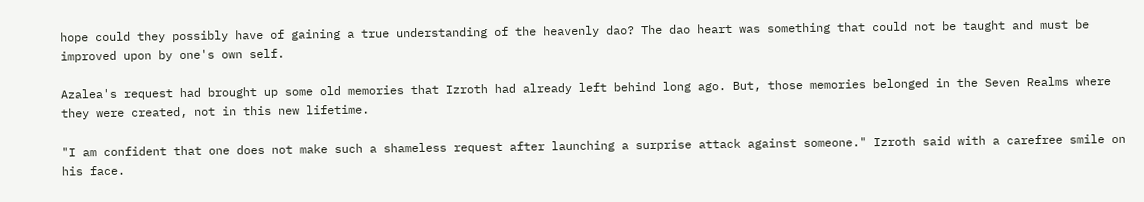hope could they possibly have of gaining a true understanding of the heavenly dao? The dao heart was something that could not be taught and must be improved upon by one's own self.

Azalea's request had brought up some old memories that Izroth had already left behind long ago. But, those memories belonged in the Seven Realms where they were created, not in this new lifetime.

"I am confident that one does not make such a shameless request after launching a surprise attack against someone." Izroth said with a carefree smile on his face.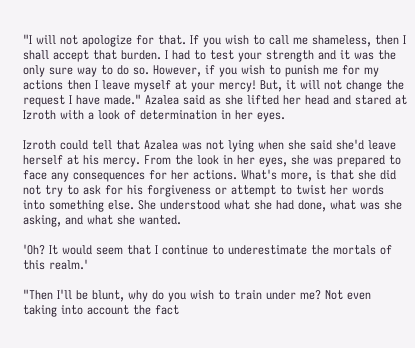"I will not apologize for that. If you wish to call me shameless, then I shall accept that burden. I had to test your strength and it was the only sure way to do so. However, if you wish to punish me for my actions then I leave myself at your mercy! But, it will not change the request I have made." Azalea said as she lifted her head and stared at Izroth with a look of determination in her eyes.

Izroth could tell that Azalea was not lying when she said she'd leave herself at his mercy. From the look in her eyes, she was prepared to face any consequences for her actions. What's more, is that she did not try to ask for his forgiveness or attempt to twist her words into something else. She understood what she had done, what was she asking, and what she wanted.

'Oh? It would seem that I continue to underestimate the mortals of this realm.'

"Then I'll be blunt, why do you wish to train under me? Not even taking into account the fact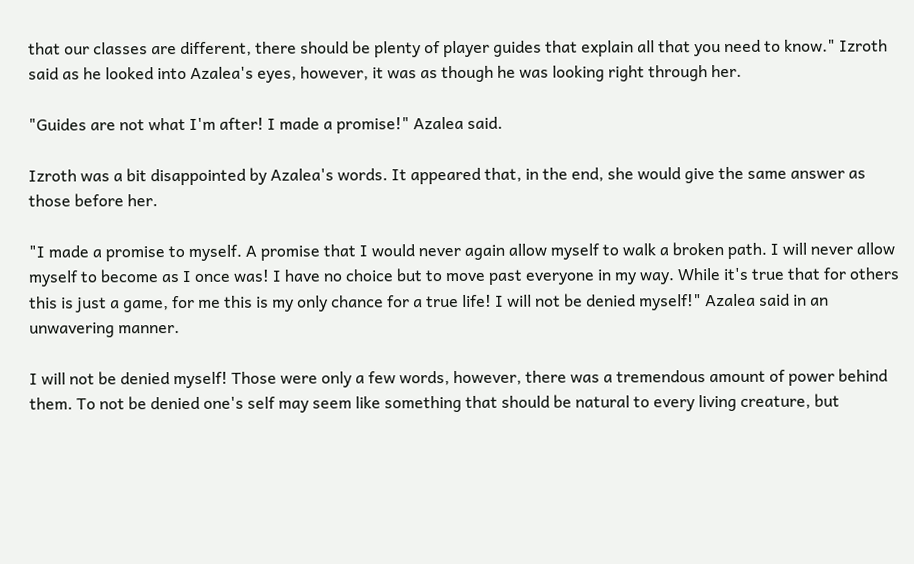that our classes are different, there should be plenty of player guides that explain all that you need to know." Izroth said as he looked into Azalea's eyes, however, it was as though he was looking right through her.

"Guides are not what I'm after! I made a promise!" Azalea said.

Izroth was a bit disappointed by Azalea's words. It appeared that, in the end, she would give the same answer as those before her.

"I made a promise to myself. A promise that I would never again allow myself to walk a broken path. I will never allow myself to become as I once was! I have no choice but to move past everyone in my way. While it's true that for others this is just a game, for me this is my only chance for a true life! I will not be denied myself!" Azalea said in an unwavering manner.

I will not be denied myself! Those were only a few words, however, there was a tremendous amount of power behind them. To not be denied one's self may seem like something that should be natural to every living creature, but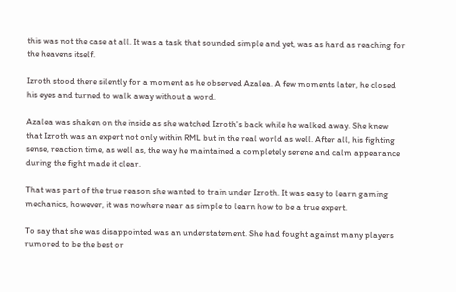this was not the case at all. It was a task that sounded simple and yet, was as hard as reaching for the heavens itself.

Izroth stood there silently for a moment as he observed Azalea. A few moments later, he closed his eyes and turned to walk away without a word.

Azalea was shaken on the inside as she watched Izroth's back while he walked away. She knew that Izroth was an expert not only within RML but in the real world as well. After all, his fighting sense, reaction time, as well as, the way he maintained a completely serene and calm appearance during the fight made it clear.

That was part of the true reason she wanted to train under Izroth. It was easy to learn gaming mechanics, however, it was nowhere near as simple to learn how to be a true expert.

To say that she was disappointed was an understatement. She had fought against many players rumored to be the best or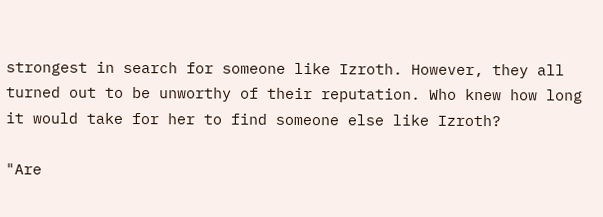strongest in search for someone like Izroth. However, they all turned out to be unworthy of their reputation. Who knew how long it would take for her to find someone else like Izroth?

"Are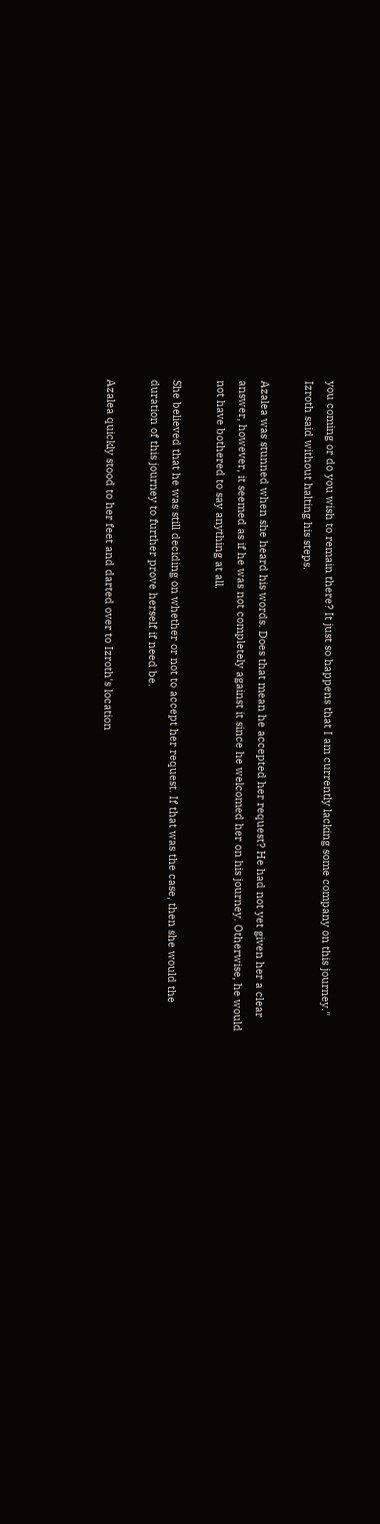you coming or do you wish to remain there? It just so happens that I am currently lacking some company on this journey." Izroth said without halting his steps.

Azalea was stunned when she heard his words. Does that mean he accepted her request? He had not yet given her a clear answer, however, it seemed as if he was not completely against it since he welcomed her on his journey. Otherwise, he would not have bothered to say anything at all.

She believed that he was still deciding on whether or not to accept her request. If that was the case, then she would the duration of this journey to further prove herself if need be.

Azalea quickly stood to her feet and darted over to Izroth's location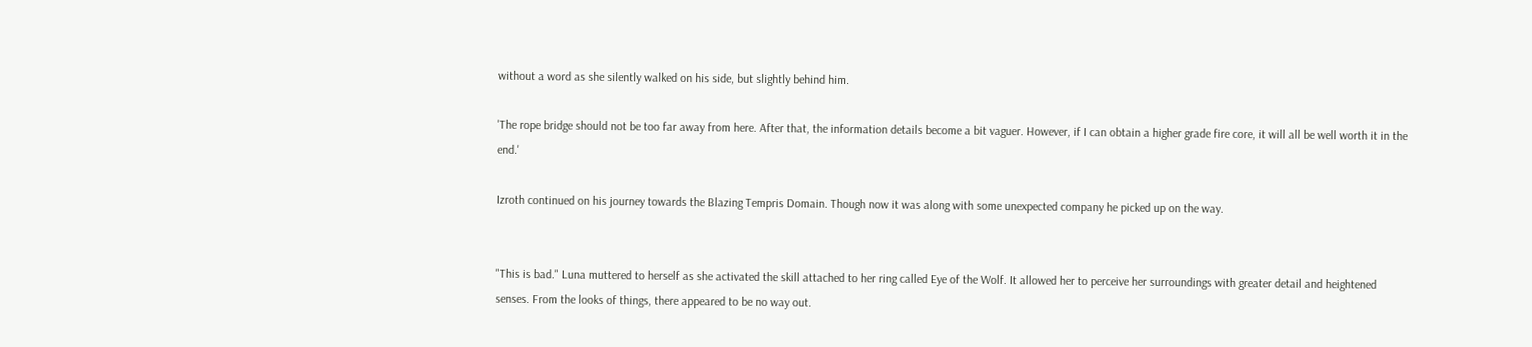without a word as she silently walked on his side, but slightly behind him.

'The rope bridge should not be too far away from here. After that, the information details become a bit vaguer. However, if I can obtain a higher grade fire core, it will all be well worth it in the end.'

Izroth continued on his journey towards the Blazing Tempris Domain. Though now it was along with some unexpected company he picked up on the way.


"This is bad." Luna muttered to herself as she activated the skill attached to her ring called Eye of the Wolf. It allowed her to perceive her surroundings with greater detail and heightened senses. From the looks of things, there appeared to be no way out.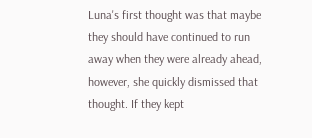Luna's first thought was that maybe they should have continued to run away when they were already ahead, however, she quickly dismissed that thought. If they kept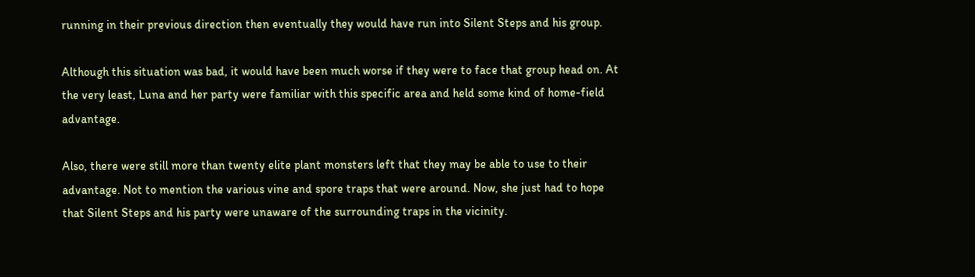running in their previous direction then eventually they would have run into Silent Steps and his group.

Although this situation was bad, it would have been much worse if they were to face that group head on. At the very least, Luna and her party were familiar with this specific area and held some kind of home-field advantage.

Also, there were still more than twenty elite plant monsters left that they may be able to use to their advantage. Not to mention the various vine and spore traps that were around. Now, she just had to hope that Silent Steps and his party were unaware of the surrounding traps in the vicinity.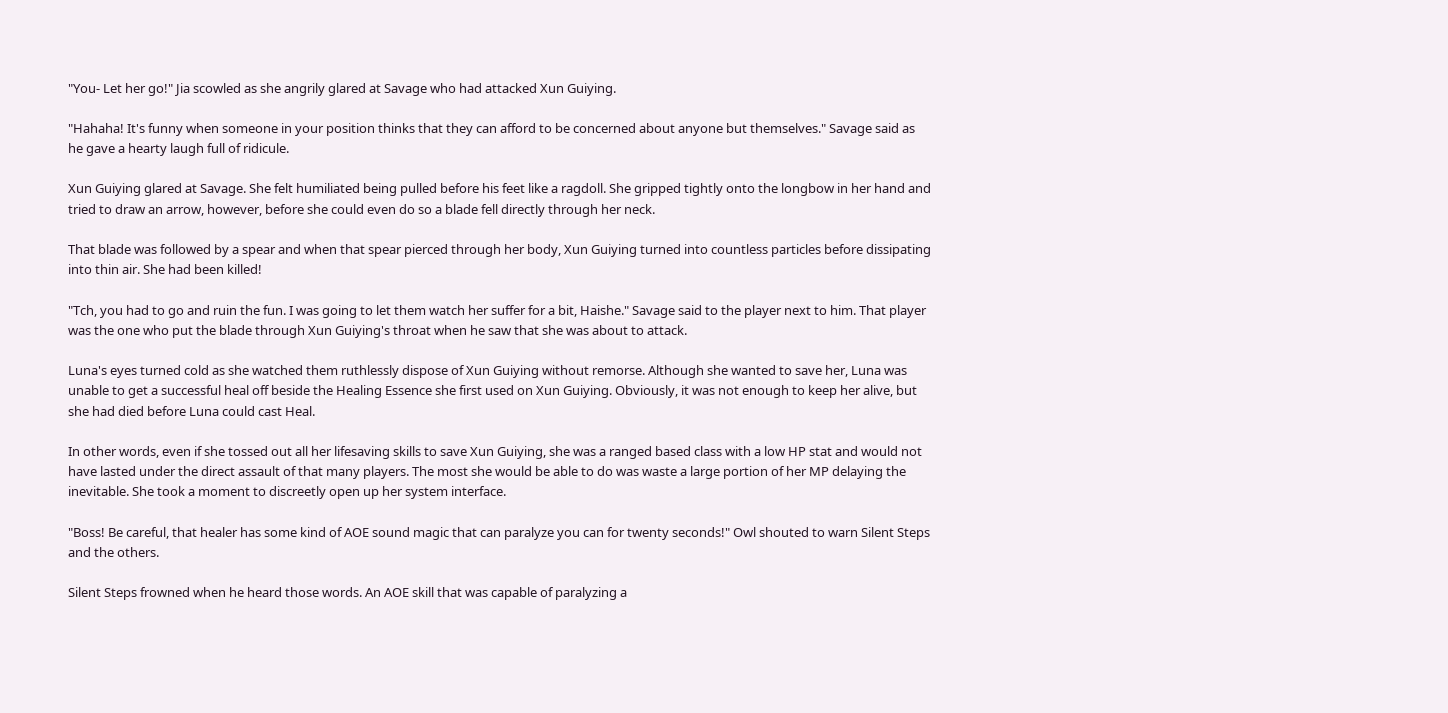"You- Let her go!" Jia scowled as she angrily glared at Savage who had attacked Xun Guiying.

"Hahaha! It's funny when someone in your position thinks that they can afford to be concerned about anyone but themselves." Savage said as he gave a hearty laugh full of ridicule.

Xun Guiying glared at Savage. She felt humiliated being pulled before his feet like a ragdoll. She gripped tightly onto the longbow in her hand and tried to draw an arrow, however, before she could even do so a blade fell directly through her neck.

That blade was followed by a spear and when that spear pierced through her body, Xun Guiying turned into countless particles before dissipating into thin air. She had been killed!

"Tch, you had to go and ruin the fun. I was going to let them watch her suffer for a bit, Haishe." Savage said to the player next to him. That player was the one who put the blade through Xun Guiying's throat when he saw that she was about to attack.

Luna's eyes turned cold as she watched them ruthlessly dispose of Xun Guiying without remorse. Although she wanted to save her, Luna was unable to get a successful heal off beside the Healing Essence she first used on Xun Guiying. Obviously, it was not enough to keep her alive, but she had died before Luna could cast Heal.

In other words, even if she tossed out all her lifesaving skills to save Xun Guiying, she was a ranged based class with a low HP stat and would not have lasted under the direct assault of that many players. The most she would be able to do was waste a large portion of her MP delaying the inevitable. She took a moment to discreetly open up her system interface.

"Boss! Be careful, that healer has some kind of AOE sound magic that can paralyze you can for twenty seconds!" Owl shouted to warn Silent Steps and the others.

Silent Steps frowned when he heard those words. An AOE skill that was capable of paralyzing a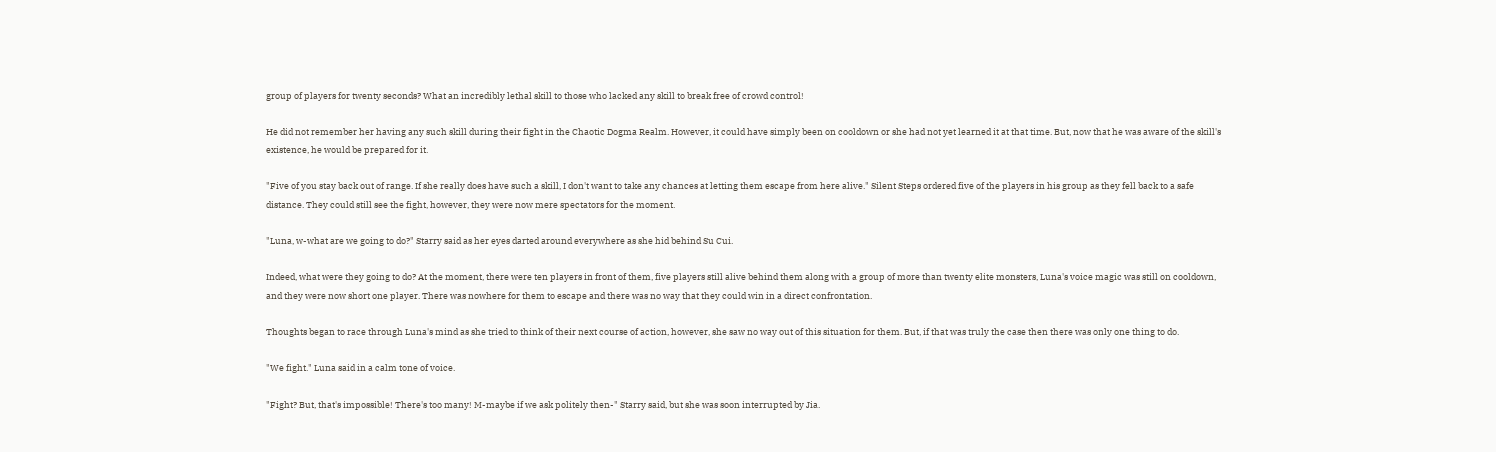group of players for twenty seconds? What an incredibly lethal skill to those who lacked any skill to break free of crowd control!

He did not remember her having any such skill during their fight in the Chaotic Dogma Realm. However, it could have simply been on cooldown or she had not yet learned it at that time. But, now that he was aware of the skill's existence, he would be prepared for it.

"Five of you stay back out of range. If she really does have such a skill, I don't want to take any chances at letting them escape from here alive." Silent Steps ordered five of the players in his group as they fell back to a safe distance. They could still see the fight, however, they were now mere spectators for the moment.

"Luna, w-what are we going to do?" Starry said as her eyes darted around everywhere as she hid behind Su Cui.

Indeed, what were they going to do? At the moment, there were ten players in front of them, five players still alive behind them along with a group of more than twenty elite monsters, Luna's voice magic was still on cooldown, and they were now short one player. There was nowhere for them to escape and there was no way that they could win in a direct confrontation.

Thoughts began to race through Luna's mind as she tried to think of their next course of action, however, she saw no way out of this situation for them. But, if that was truly the case then there was only one thing to do.

"We fight." Luna said in a calm tone of voice.

"Fight? But, that's impossible! There's too many! M-maybe if we ask politely then-" Starry said, but she was soon interrupted by Jia.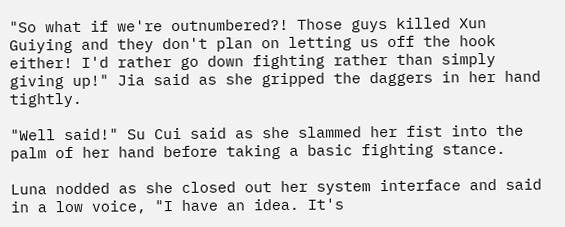"So what if we're outnumbered?! Those guys killed Xun Guiying and they don't plan on letting us off the hook either! I'd rather go down fighting rather than simply giving up!" Jia said as she gripped the daggers in her hand tightly.

"Well said!" Su Cui said as she slammed her fist into the palm of her hand before taking a basic fighting stance.

Luna nodded as she closed out her system interface and said in a low voice, "I have an idea. It's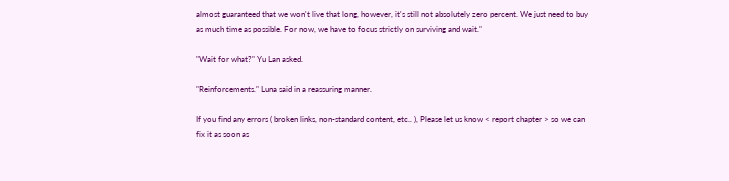almost guaranteed that we won't live that long, however, it's still not absolutely zero percent. We just need to buy as much time as possible. For now, we have to focus strictly on surviving and wait."

"Wait for what?" Yu Lan asked.

"Reinforcements." Luna said in a reassuring manner.

If you find any errors ( broken links, non-standard content, etc.. ), Please let us know < report chapter > so we can fix it as soon as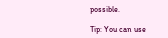possible.

Tip: You can use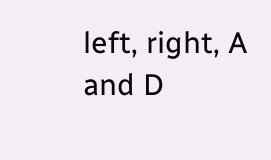left, right, A and D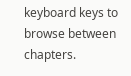keyboard keys to browse between chapters.